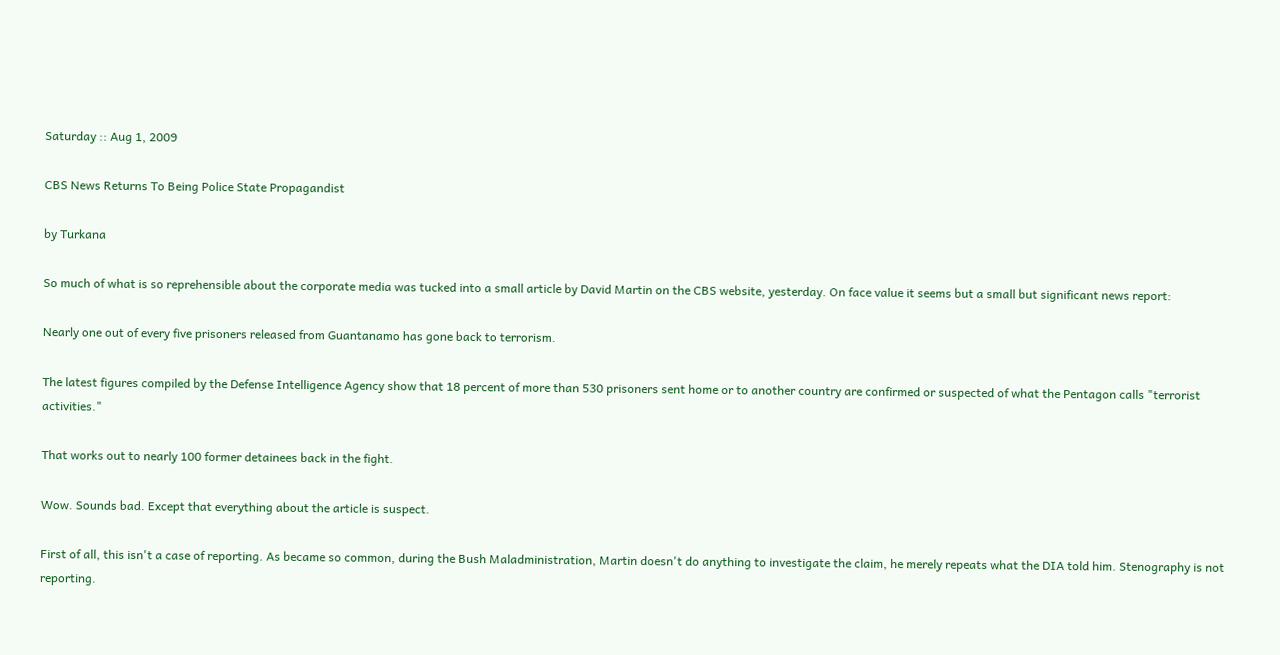Saturday :: Aug 1, 2009

CBS News Returns To Being Police State Propagandist

by Turkana

So much of what is so reprehensible about the corporate media was tucked into a small article by David Martin on the CBS website, yesterday. On face value it seems but a small but significant news report:

Nearly one out of every five prisoners released from Guantanamo has gone back to terrorism.

The latest figures compiled by the Defense Intelligence Agency show that 18 percent of more than 530 prisoners sent home or to another country are confirmed or suspected of what the Pentagon calls "terrorist activities."

That works out to nearly 100 former detainees back in the fight.

Wow. Sounds bad. Except that everything about the article is suspect.

First of all, this isn't a case of reporting. As became so common, during the Bush Maladministration, Martin doesn't do anything to investigate the claim, he merely repeats what the DIA told him. Stenography is not reporting.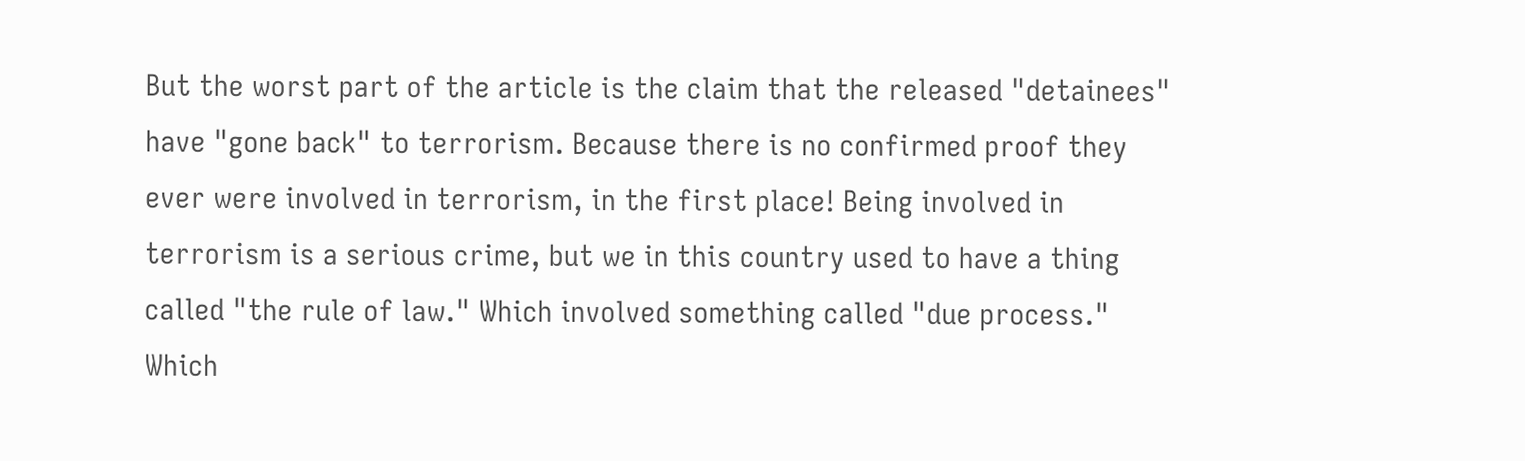But the worst part of the article is the claim that the released "detainees" have "gone back" to terrorism. Because there is no confirmed proof they ever were involved in terrorism, in the first place! Being involved in terrorism is a serious crime, but we in this country used to have a thing called "the rule of law." Which involved something called "due process." Which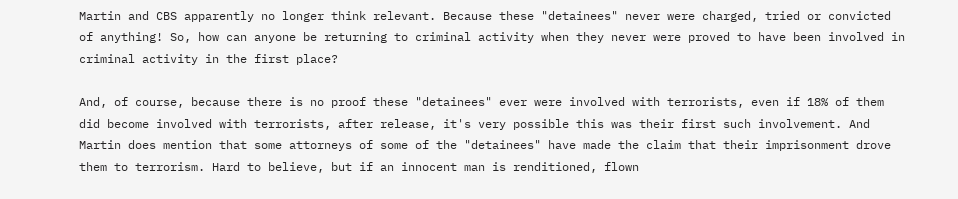Martin and CBS apparently no longer think relevant. Because these "detainees" never were charged, tried or convicted of anything! So, how can anyone be returning to criminal activity when they never were proved to have been involved in criminal activity in the first place?

And, of course, because there is no proof these "detainees" ever were involved with terrorists, even if 18% of them did become involved with terrorists, after release, it's very possible this was their first such involvement. And Martin does mention that some attorneys of some of the "detainees" have made the claim that their imprisonment drove them to terrorism. Hard to believe, but if an innocent man is renditioned, flown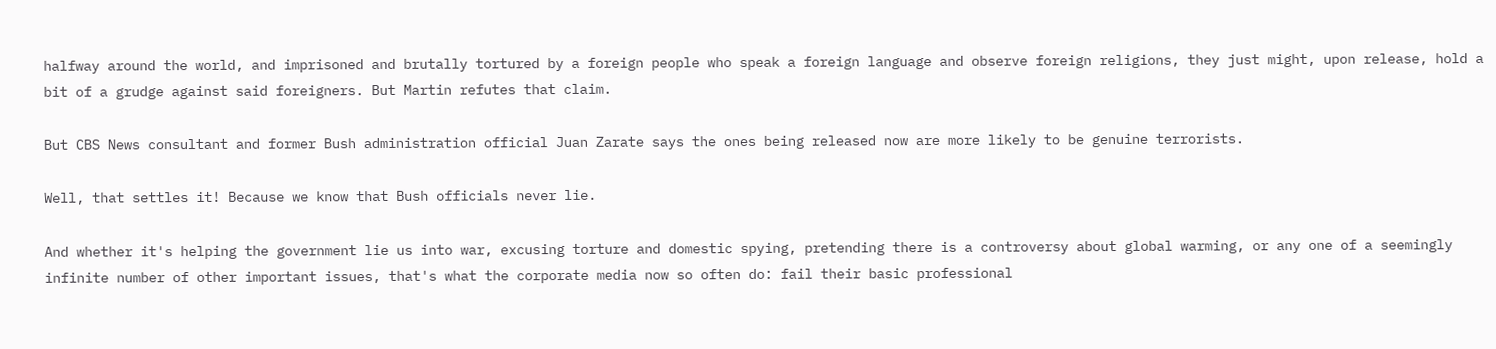halfway around the world, and imprisoned and brutally tortured by a foreign people who speak a foreign language and observe foreign religions, they just might, upon release, hold a bit of a grudge against said foreigners. But Martin refutes that claim.

But CBS News consultant and former Bush administration official Juan Zarate says the ones being released now are more likely to be genuine terrorists.

Well, that settles it! Because we know that Bush officials never lie.

And whether it's helping the government lie us into war, excusing torture and domestic spying, pretending there is a controversy about global warming, or any one of a seemingly infinite number of other important issues, that's what the corporate media now so often do: fail their basic professional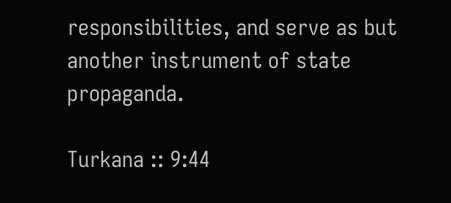responsibilities, and serve as but another instrument of state propaganda.

Turkana :: 9:44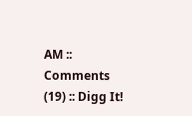AM :: Comments (19) :: Digg It!